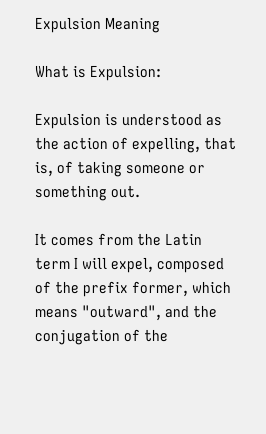Expulsion Meaning

What is Expulsion:

Expulsion is understood as the action of expelling, that is, of taking someone or something out.

It comes from the Latin term I will expel, composed of the prefix former, which means "outward", and the conjugation of the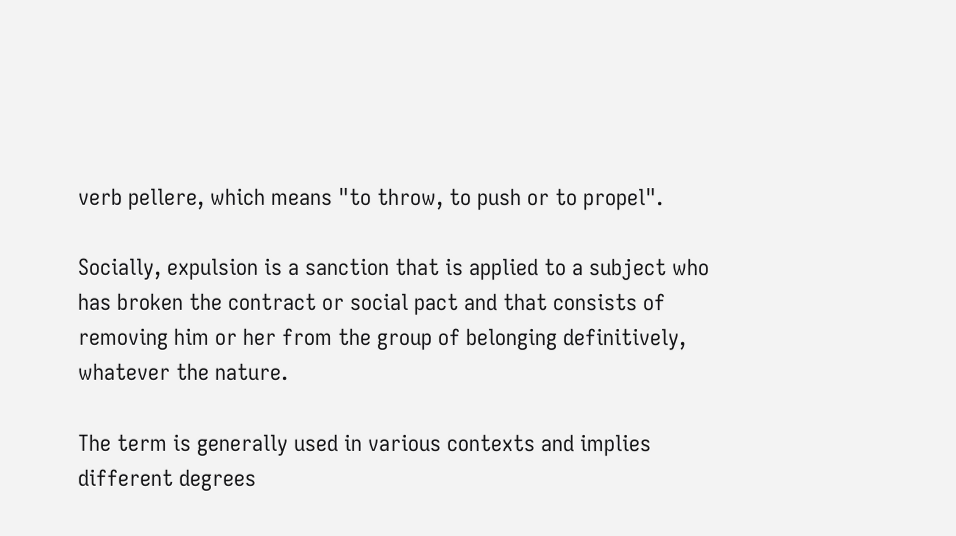verb pellere, which means "to throw, to push or to propel".

Socially, expulsion is a sanction that is applied to a subject who has broken the contract or social pact and that consists of removing him or her from the group of belonging definitively, whatever the nature.

The term is generally used in various contexts and implies different degrees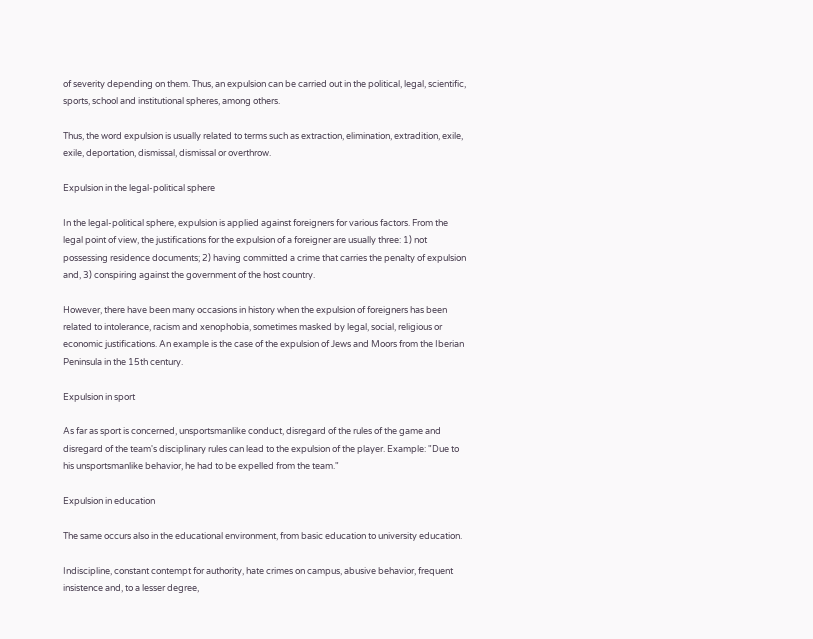of severity depending on them. Thus, an expulsion can be carried out in the political, legal, scientific, sports, school and institutional spheres, among others.

Thus, the word expulsion is usually related to terms such as extraction, elimination, extradition, exile, exile, deportation, dismissal, dismissal or overthrow.

Expulsion in the legal-political sphere

In the legal-political sphere, expulsion is applied against foreigners for various factors. From the legal point of view, the justifications for the expulsion of a foreigner are usually three: 1) not possessing residence documents; 2) having committed a crime that carries the penalty of expulsion and, 3) conspiring against the government of the host country.

However, there have been many occasions in history when the expulsion of foreigners has been related to intolerance, racism and xenophobia, sometimes masked by legal, social, religious or economic justifications. An example is the case of the expulsion of Jews and Moors from the Iberian Peninsula in the 15th century.

Expulsion in sport

As far as sport is concerned, unsportsmanlike conduct, disregard of the rules of the game and disregard of the team's disciplinary rules can lead to the expulsion of the player. Example: "Due to his unsportsmanlike behavior, he had to be expelled from the team."

Expulsion in education

The same occurs also in the educational environment, from basic education to university education.

Indiscipline, constant contempt for authority, hate crimes on campus, abusive behavior, frequent insistence and, to a lesser degree,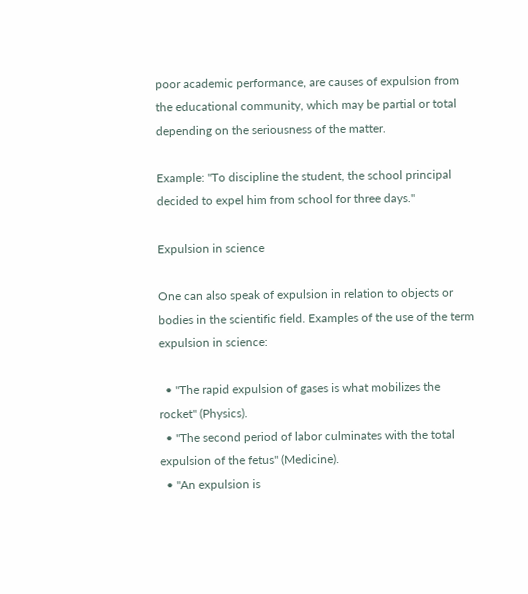poor academic performance, are causes of expulsion from the educational community, which may be partial or total depending on the seriousness of the matter.

Example: "To discipline the student, the school principal decided to expel him from school for three days."

Expulsion in science

One can also speak of expulsion in relation to objects or bodies in the scientific field. Examples of the use of the term expulsion in science:

  • "The rapid expulsion of gases is what mobilizes the rocket" (Physics).
  • "The second period of labor culminates with the total expulsion of the fetus" (Medicine).
  • "An expulsion is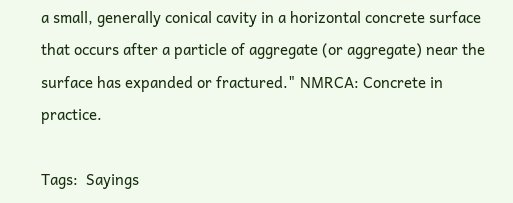a small, generally conical cavity in a horizontal concrete surface that occurs after a particle of aggregate (or aggregate) near the surface has expanded or fractured." NMRCA: Concrete in practice.

Tags:  Sayings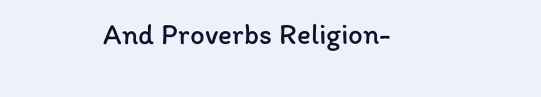And Proverbs Religion-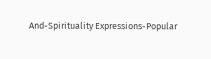And-Spirituality Expressions-Popular